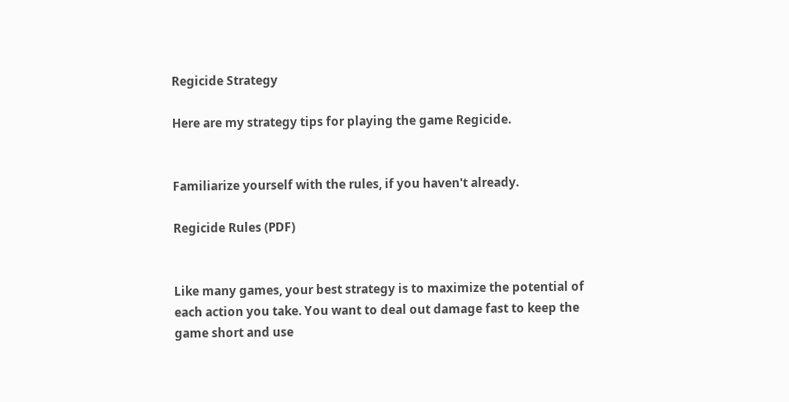Regicide Strategy

Here are my strategy tips for playing the game Regicide.


Familiarize yourself with the rules, if you haven't already.

Regicide Rules (PDF)


Like many games, your best strategy is to maximize the potential of each action you take. You want to deal out damage fast to keep the game short and use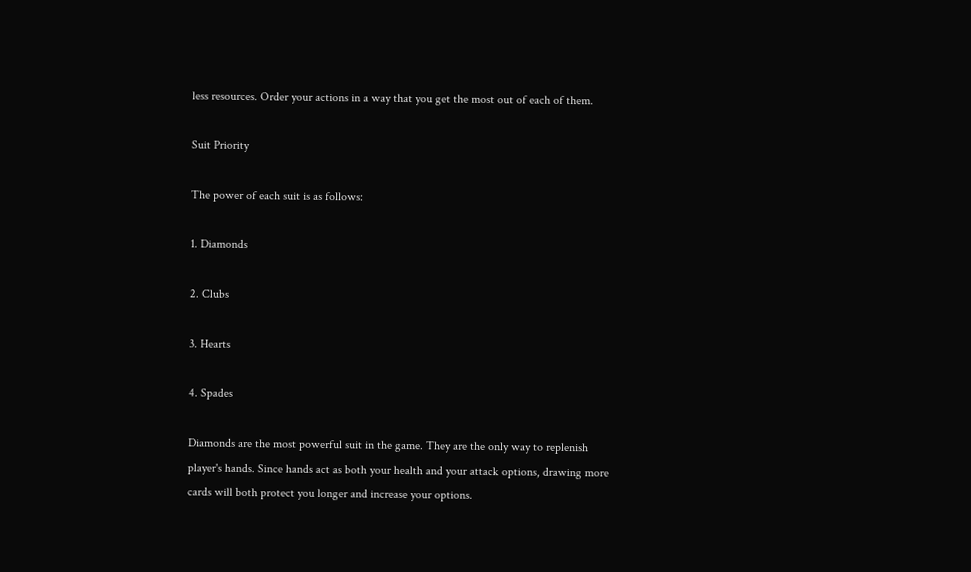less resources. Order your actions in a way that you get the most out of each of them.

Suit Priority

The power of each suit is as follows:

1. Diamonds

2. Clubs

3. Hearts

4. Spades

Diamonds are the most powerful suit in the game. They are the only way to replenish player's hands. Since hands act as both your health and your attack options, drawing more cards will both protect you longer and increase your options.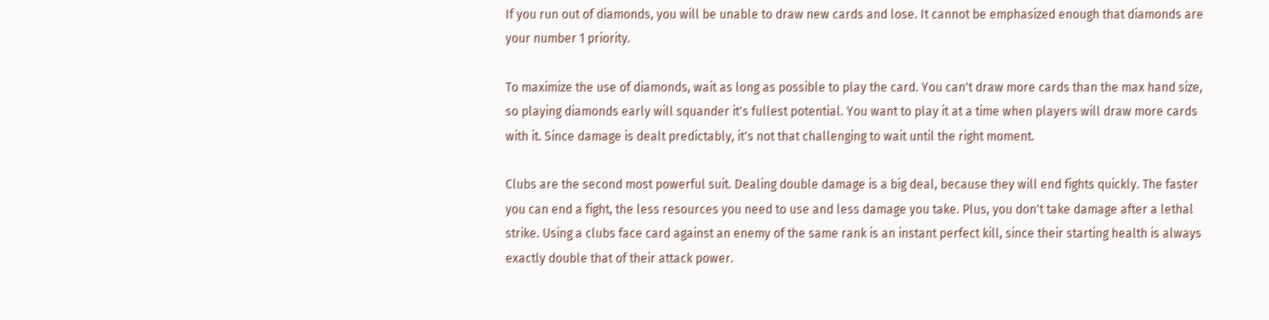If you run out of diamonds, you will be unable to draw new cards and lose. It cannot be emphasized enough that diamonds are your number 1 priority.

To maximize the use of diamonds, wait as long as possible to play the card. You can't draw more cards than the max hand size, so playing diamonds early will squander it's fullest potential. You want to play it at a time when players will draw more cards with it. Since damage is dealt predictably, it's not that challenging to wait until the right moment.

Clubs are the second most powerful suit. Dealing double damage is a big deal, because they will end fights quickly. The faster you can end a fight, the less resources you need to use and less damage you take. Plus, you don't take damage after a lethal strike. Using a clubs face card against an enemy of the same rank is an instant perfect kill, since their starting health is always exactly double that of their attack power.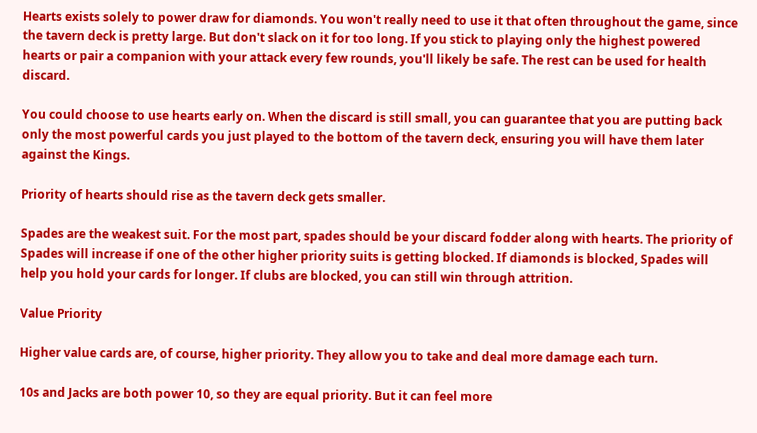Hearts exists solely to power draw for diamonds. You won't really need to use it that often throughout the game, since the tavern deck is pretty large. But don't slack on it for too long. If you stick to playing only the highest powered hearts or pair a companion with your attack every few rounds, you'll likely be safe. The rest can be used for health discard.

You could choose to use hearts early on. When the discard is still small, you can guarantee that you are putting back only the most powerful cards you just played to the bottom of the tavern deck, ensuring you will have them later against the Kings.

Priority of hearts should rise as the tavern deck gets smaller.

Spades are the weakest suit. For the most part, spades should be your discard fodder along with hearts. The priority of Spades will increase if one of the other higher priority suits is getting blocked. If diamonds is blocked, Spades will help you hold your cards for longer. If clubs are blocked, you can still win through attrition.

Value Priority

Higher value cards are, of course, higher priority. They allow you to take and deal more damage each turn.

10s and Jacks are both power 10, so they are equal priority. But it can feel more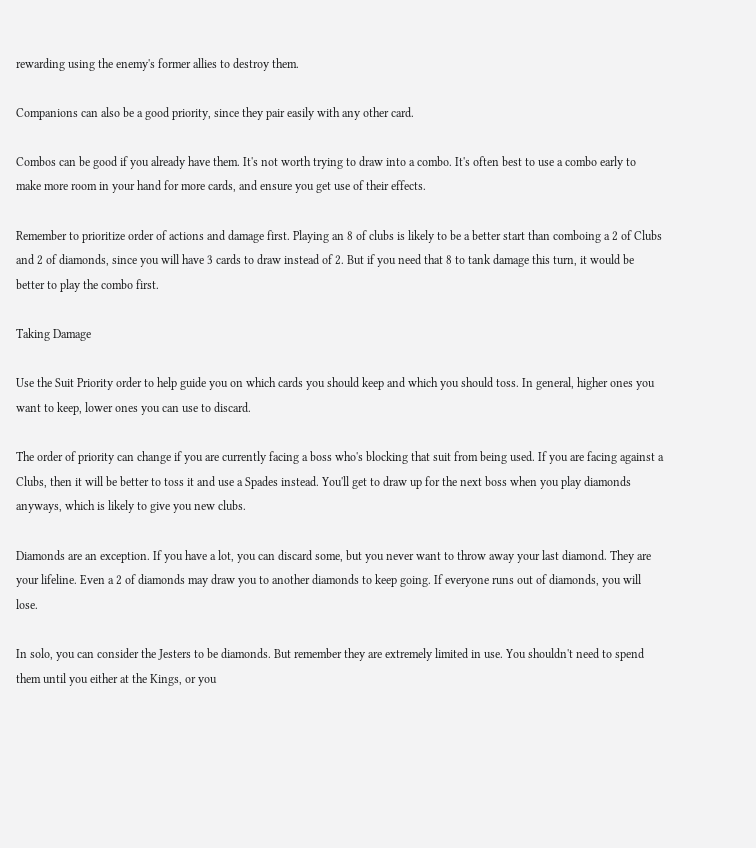rewarding using the enemy's former allies to destroy them.

Companions can also be a good priority, since they pair easily with any other card.

Combos can be good if you already have them. It's not worth trying to draw into a combo. It's often best to use a combo early to make more room in your hand for more cards, and ensure you get use of their effects.

Remember to prioritize order of actions and damage first. Playing an 8 of clubs is likely to be a better start than comboing a 2 of Clubs and 2 of diamonds, since you will have 3 cards to draw instead of 2. But if you need that 8 to tank damage this turn, it would be better to play the combo first.

Taking Damage

Use the Suit Priority order to help guide you on which cards you should keep and which you should toss. In general, higher ones you want to keep, lower ones you can use to discard.

The order of priority can change if you are currently facing a boss who's blocking that suit from being used. If you are facing against a Clubs, then it will be better to toss it and use a Spades instead. You'll get to draw up for the next boss when you play diamonds anyways, which is likely to give you new clubs.

Diamonds are an exception. If you have a lot, you can discard some, but you never want to throw away your last diamond. They are your lifeline. Even a 2 of diamonds may draw you to another diamonds to keep going. If everyone runs out of diamonds, you will lose.

In solo, you can consider the Jesters to be diamonds. But remember they are extremely limited in use. You shouldn't need to spend them until you either at the Kings, or you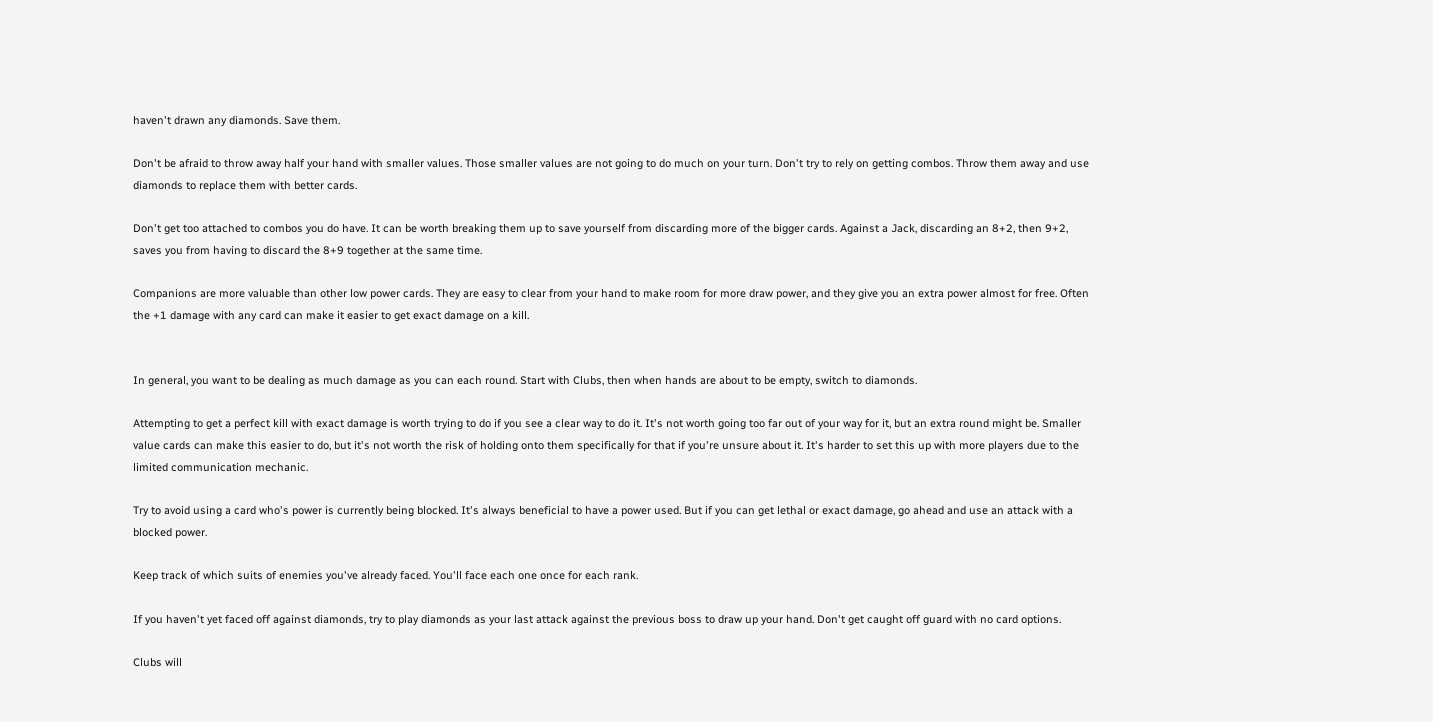haven't drawn any diamonds. Save them.

Don't be afraid to throw away half your hand with smaller values. Those smaller values are not going to do much on your turn. Don't try to rely on getting combos. Throw them away and use diamonds to replace them with better cards.

Don't get too attached to combos you do have. It can be worth breaking them up to save yourself from discarding more of the bigger cards. Against a Jack, discarding an 8+2, then 9+2, saves you from having to discard the 8+9 together at the same time.

Companions are more valuable than other low power cards. They are easy to clear from your hand to make room for more draw power, and they give you an extra power almost for free. Often the +1 damage with any card can make it easier to get exact damage on a kill.


In general, you want to be dealing as much damage as you can each round. Start with Clubs, then when hands are about to be empty, switch to diamonds.

Attempting to get a perfect kill with exact damage is worth trying to do if you see a clear way to do it. It's not worth going too far out of your way for it, but an extra round might be. Smaller value cards can make this easier to do, but it's not worth the risk of holding onto them specifically for that if you're unsure about it. It's harder to set this up with more players due to the limited communication mechanic.

Try to avoid using a card who's power is currently being blocked. It's always beneficial to have a power used. But if you can get lethal or exact damage, go ahead and use an attack with a blocked power.

Keep track of which suits of enemies you've already faced. You'll face each one once for each rank.

If you haven't yet faced off against diamonds, try to play diamonds as your last attack against the previous boss to draw up your hand. Don't get caught off guard with no card options.

Clubs will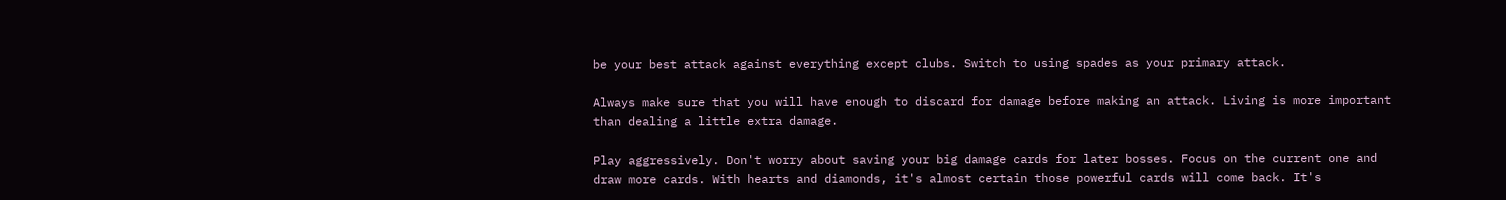be your best attack against everything except clubs. Switch to using spades as your primary attack.

Always make sure that you will have enough to discard for damage before making an attack. Living is more important than dealing a little extra damage.

Play aggressively. Don't worry about saving your big damage cards for later bosses. Focus on the current one and draw more cards. With hearts and diamonds, it's almost certain those powerful cards will come back. It's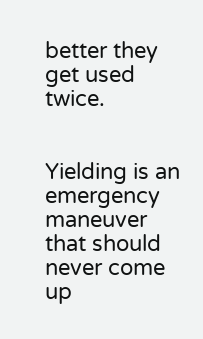better they get used twice.


Yielding is an emergency maneuver that should never come up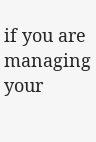if you are managing your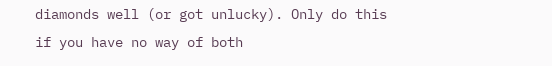diamonds well (or got unlucky). Only do this if you have no way of both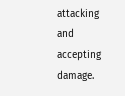attacking and accepting damage.